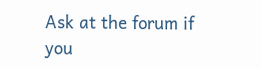Ask at the forum if you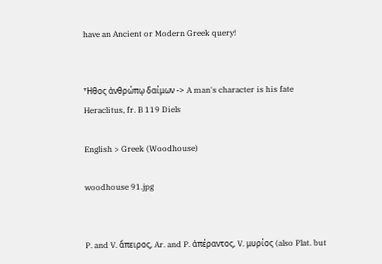have an Ancient or Modern Greek query!


Ἦθος ἀνθρώπῳ δαίμων -> A man's character is his fate
Heraclitus, fr. B 119 Diels

English > Greek (Woodhouse)

woodhouse 91.jpg


P. and V. ἄπειρος, Ar. and P. ἀπέραντος, V. μυρίος (also Plat. but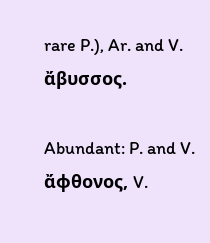rare P.), Ar. and V. ἄβυσσος.

Abundant: P. and V. ἄφθονος, V.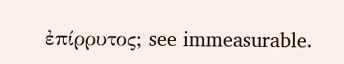ἐπίρρυτος; see immeasurable.